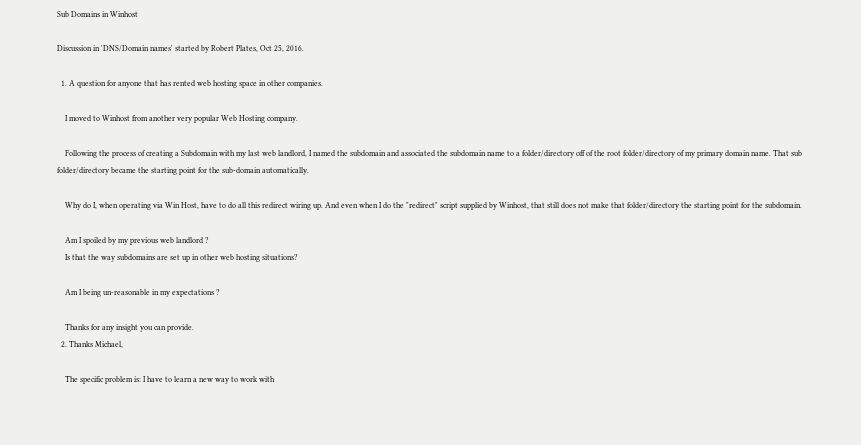Sub Domains in Winhost

Discussion in 'DNS/Domain names' started by Robert Plates, Oct 25, 2016.

  1. A question for anyone that has rented web hosting space in other companies.

    I moved to Winhost from another very popular Web Hosting company.

    Following the process of creating a Subdomain with my last web landlord, I named the subdomain and associated the subdomain name to a folder/directory off of the root folder/directory of my primary domain name. That sub folder/directory became the starting point for the sub-domain automatically.

    Why do I, when operating via Win Host, have to do all this redirect wiring up. And even when I do the "redirect" script supplied by Winhost, that still does not make that folder/directory the starting point for the subdomain.

    Am I spoiled by my previous web landlord ?
    Is that the way subdomains are set up in other web hosting situations?

    Am I being un-reasonable in my expectations ?

    Thanks for any insight you can provide.
  2. Thanks Michael,

    The specific problem is: I have to learn a new way to work with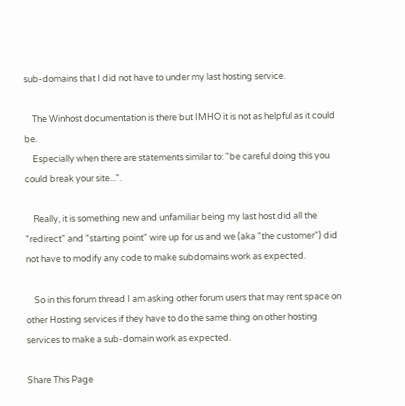sub-domains that I did not have to under my last hosting service.

    The Winhost documentation is there but IMHO it is not as helpful as it could be.
    Especially when there are statements similar to: "be careful doing this you could break your site...".

    Really, it is something new and unfamiliar being my last host did all the "redirect" and "starting point" wire up for us and we (aka "the customer") did not have to modify any code to make subdomains work as expected.

    So in this forum thread I am asking other forum users that may rent space on other Hosting services if they have to do the same thing on other hosting services to make a sub-domain work as expected.

Share This Page